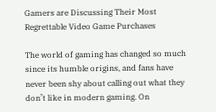Gamers are Discussing Their Most Regrettable Video Game Purchases

The world of gaming has changed so much since its humble origins, and fans have never been shy about calling out what they don’t like in modern gaming. On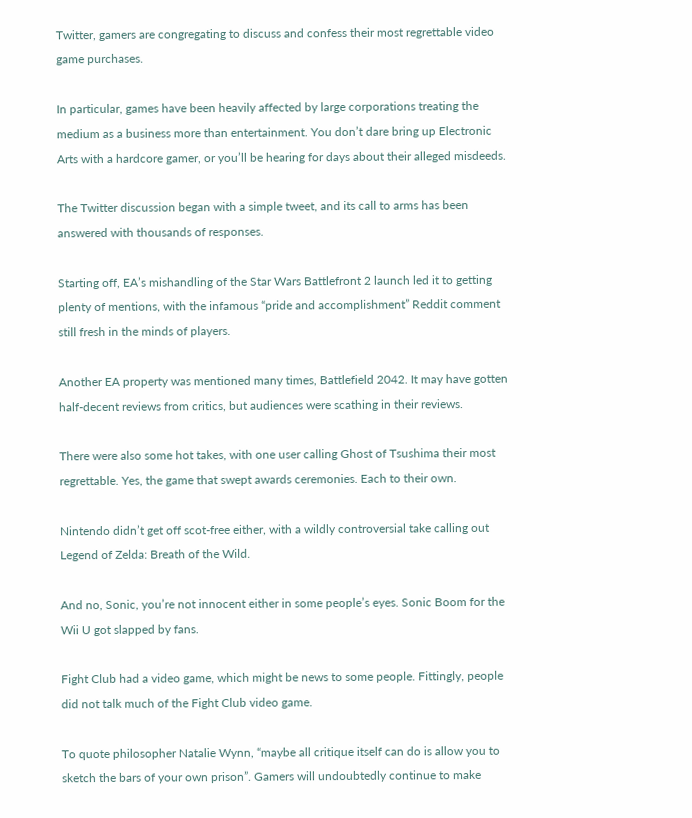Twitter, gamers are congregating to discuss and confess their most regrettable video game purchases.

In particular, games have been heavily affected by large corporations treating the medium as a business more than entertainment. You don’t dare bring up Electronic Arts with a hardcore gamer, or you’ll be hearing for days about their alleged misdeeds.

The Twitter discussion began with a simple tweet, and its call to arms has been answered with thousands of responses.

Starting off, EA’s mishandling of the Star Wars Battlefront 2 launch led it to getting plenty of mentions, with the infamous “pride and accomplishment” Reddit comment still fresh in the minds of players.

Another EA property was mentioned many times, Battlefield 2042. It may have gotten half-decent reviews from critics, but audiences were scathing in their reviews.

There were also some hot takes, with one user calling Ghost of Tsushima their most regrettable. Yes, the game that swept awards ceremonies. Each to their own.

Nintendo didn’t get off scot-free either, with a wildly controversial take calling out Legend of Zelda: Breath of the Wild.

And no, Sonic, you’re not innocent either in some people’s eyes. Sonic Boom for the Wii U got slapped by fans.

Fight Club had a video game, which might be news to some people. Fittingly, people did not talk much of the Fight Club video game.

To quote philosopher Natalie Wynn, “maybe all critique itself can do is allow you to sketch the bars of your own prison”. Gamers will undoubtedly continue to make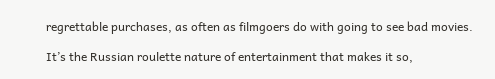regrettable purchases, as often as filmgoers do with going to see bad movies.

It’s the Russian roulette nature of entertainment that makes it so,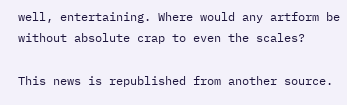well, entertaining. Where would any artform be without absolute crap to even the scales?

This news is republished from another source.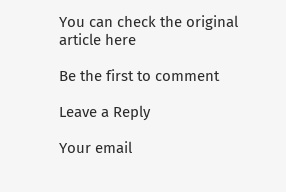You can check the original article here

Be the first to comment

Leave a Reply

Your email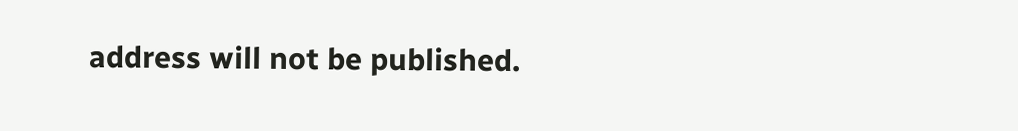address will not be published.